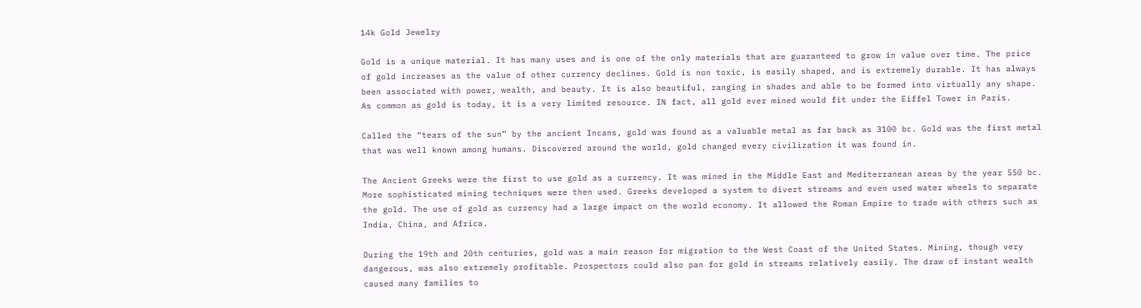14k Gold Jewelry

Gold is a unique material. It has many uses and is one of the only materials that are guaranteed to grow in value over time. The price of gold increases as the value of other currency declines. Gold is non toxic, is easily shaped, and is extremely durable. It has always been associated with power, wealth, and beauty. It is also beautiful, ranging in shades and able to be formed into virtually any shape. As common as gold is today, it is a very limited resource. IN fact, all gold ever mined would fit under the Eiffel Tower in Paris.

Called the “tears of the sun” by the ancient Incans, gold was found as a valuable metal as far back as 3100 bc. Gold was the first metal that was well known among humans. Discovered around the world, gold changed every civilization it was found in.

The Ancient Greeks were the first to use gold as a currency. It was mined in the Middle East and Mediterranean areas by the year 550 bc. More sophisticated mining techniques were then used. Greeks developed a system to divert streams and even used water wheels to separate the gold. The use of gold as currency had a large impact on the world economy. It allowed the Roman Empire to trade with others such as India, China, and Africa.

During the 19th and 20th centuries, gold was a main reason for migration to the West Coast of the United States. Mining, though very dangerous, was also extremely profitable. Prospectors could also pan for gold in streams relatively easily. The draw of instant wealth caused many families to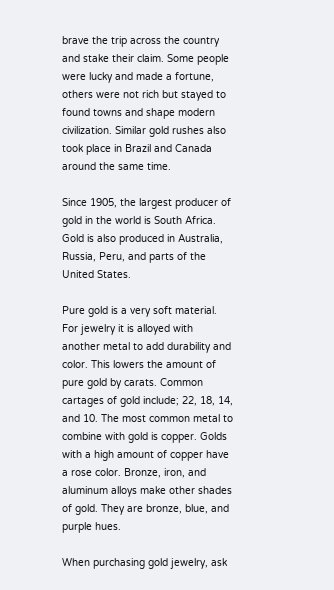brave the trip across the country and stake their claim. Some people were lucky and made a fortune, others were not rich but stayed to found towns and shape modern civilization. Similar gold rushes also took place in Brazil and Canada around the same time.

Since 1905, the largest producer of gold in the world is South Africa. Gold is also produced in Australia, Russia, Peru, and parts of the United States.

Pure gold is a very soft material. For jewelry it is alloyed with another metal to add durability and color. This lowers the amount of pure gold by carats. Common cartages of gold include; 22, 18, 14, and 10. The most common metal to combine with gold is copper. Golds with a high amount of copper have a rose color. Bronze, iron, and aluminum alloys make other shades of gold. They are bronze, blue, and purple hues.

When purchasing gold jewelry, ask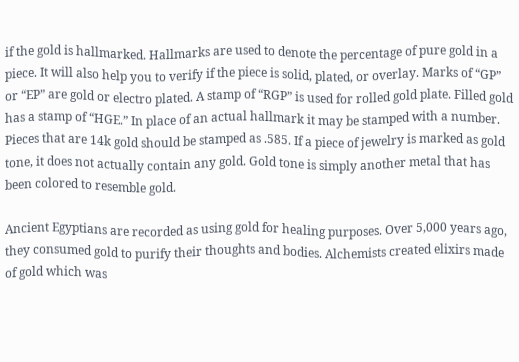if the gold is hallmarked. Hallmarks are used to denote the percentage of pure gold in a piece. It will also help you to verify if the piece is solid, plated, or overlay. Marks of “GP” or “EP” are gold or electro plated. A stamp of “RGP” is used for rolled gold plate. Filled gold has a stamp of “HGE.” In place of an actual hallmark it may be stamped with a number. Pieces that are 14k gold should be stamped as .585. If a piece of jewelry is marked as gold tone, it does not actually contain any gold. Gold tone is simply another metal that has been colored to resemble gold.

Ancient Egyptians are recorded as using gold for healing purposes. Over 5,000 years ago, they consumed gold to purify their thoughts and bodies. Alchemists created elixirs made of gold which was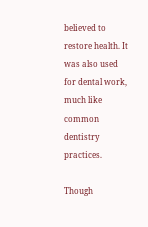believed to restore health. It was also used for dental work, much like common dentistry practices.

Though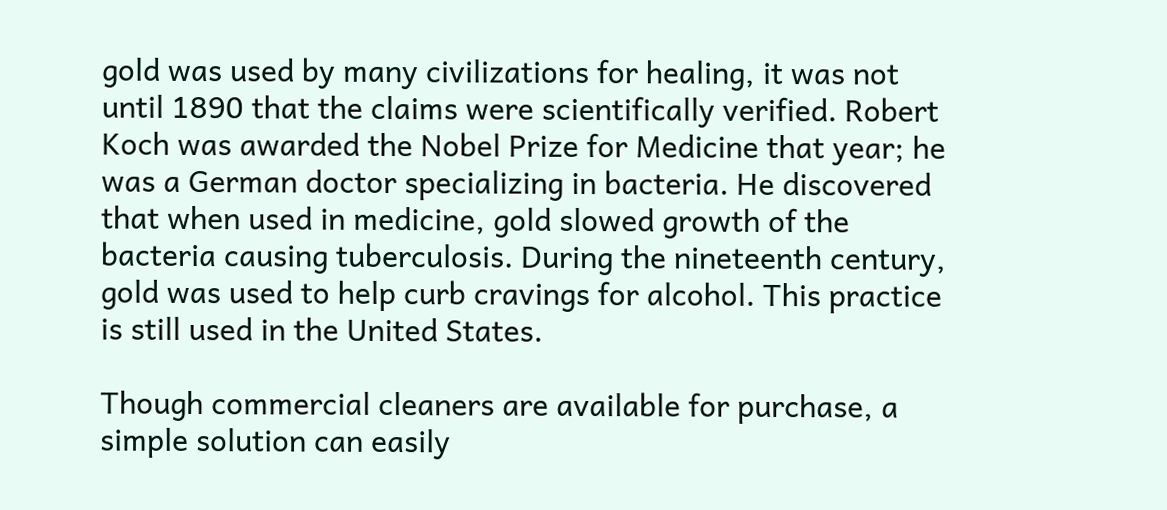gold was used by many civilizations for healing, it was not until 1890 that the claims were scientifically verified. Robert Koch was awarded the Nobel Prize for Medicine that year; he was a German doctor specializing in bacteria. He discovered that when used in medicine, gold slowed growth of the bacteria causing tuberculosis. During the nineteenth century, gold was used to help curb cravings for alcohol. This practice is still used in the United States.

Though commercial cleaners are available for purchase, a simple solution can easily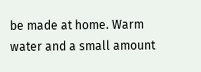be made at home. Warm water and a small amount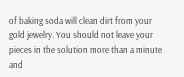of baking soda will clean dirt from your gold jewelry. You should not leave your pieces in the solution more than a minute and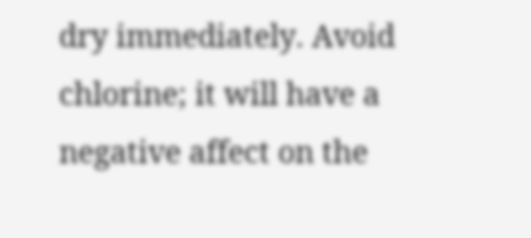dry immediately. Avoid chlorine; it will have a negative affect on the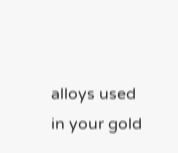alloys used in your gold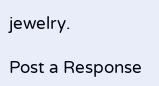jewelry.

Post a Response